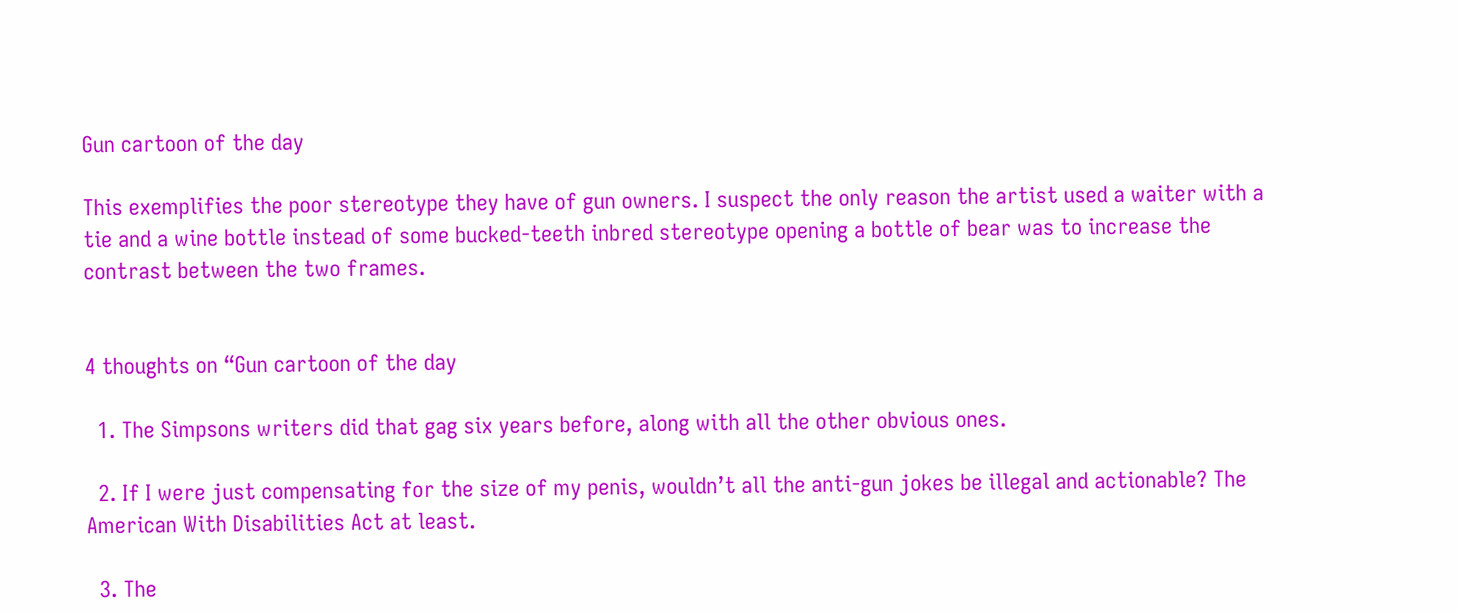Gun cartoon of the day

This exemplifies the poor stereotype they have of gun owners. I suspect the only reason the artist used a waiter with a tie and a wine bottle instead of some bucked-teeth inbred stereotype opening a bottle of bear was to increase the contrast between the two frames.


4 thoughts on “Gun cartoon of the day

  1. The Simpsons writers did that gag six years before, along with all the other obvious ones.

  2. If I were just compensating for the size of my penis, wouldn’t all the anti-gun jokes be illegal and actionable? The American With Disabilities Act at least.

  3. The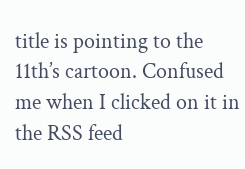title is pointing to the 11th’s cartoon. Confused me when I clicked on it in the RSS feed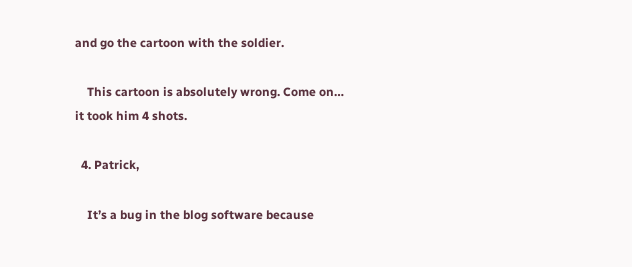and go the cartoon with the soldier.

    This cartoon is absolutely wrong. Come on… it took him 4 shots.

  4. Patrick,

    It’s a bug in the blog software because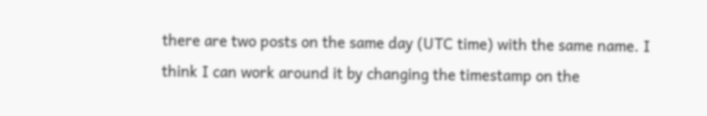there are two posts on the same day (UTC time) with the same name. I think I can work around it by changing the timestamp on the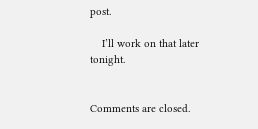post.

    I’ll work on that later tonight.


Comments are closed.